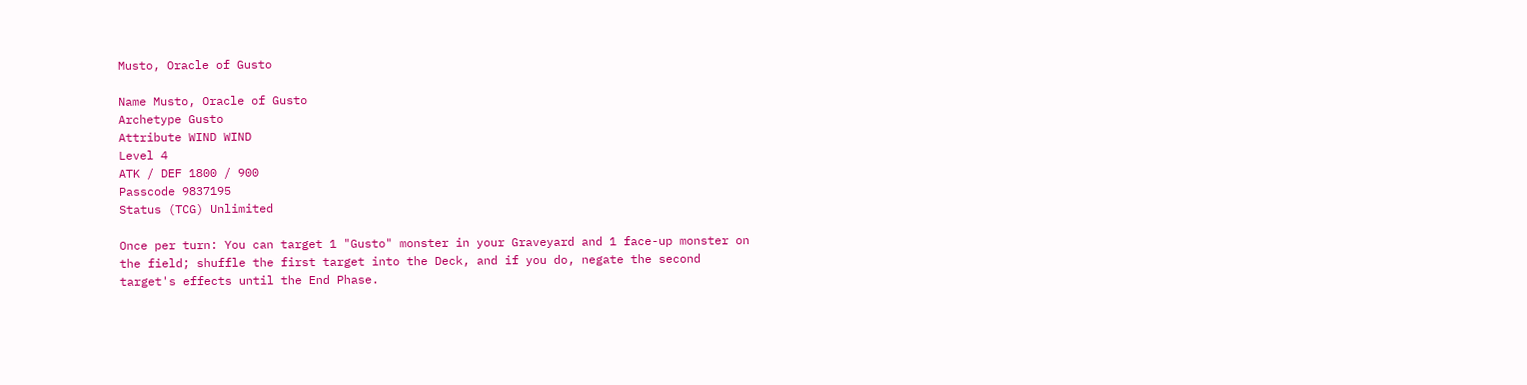Musto, Oracle of Gusto

Name Musto, Oracle of Gusto
Archetype Gusto
Attribute WIND WIND
Level 4
ATK / DEF 1800 / 900
Passcode 9837195
Status (TCG) Unlimited

Once per turn: You can target 1 "Gusto" monster in your Graveyard and 1 face-up monster on the field; shuffle the first target into the Deck, and if you do, negate the second target's effects until the End Phase.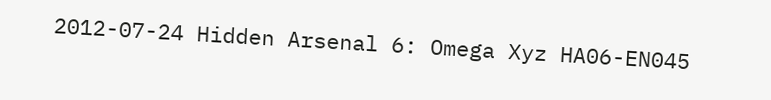2012-07-24 Hidden Arsenal 6: Omega Xyz HA06-EN045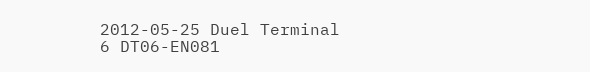2012-05-25 Duel Terminal 6 DT06-EN081